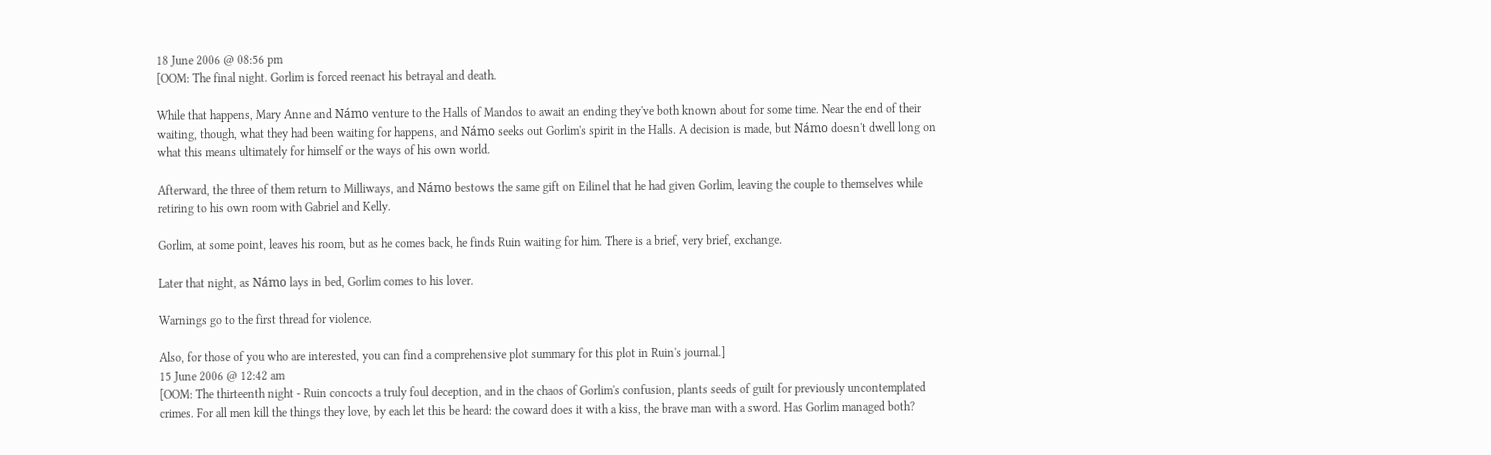18 June 2006 @ 08:56 pm
[OOM: The final night. Gorlim is forced reenact his betrayal and death.

While that happens, Mary Anne and Námo venture to the Halls of Mandos to await an ending they've both known about for some time. Near the end of their waiting, though, what they had been waiting for happens, and Námo seeks out Gorlim's spirit in the Halls. A decision is made, but Námo doesn't dwell long on what this means ultimately for himself or the ways of his own world.

Afterward, the three of them return to Milliways, and Námo bestows the same gift on Eilinel that he had given Gorlim, leaving the couple to themselves while retiring to his own room with Gabriel and Kelly.

Gorlim, at some point, leaves his room, but as he comes back, he finds Ruin waiting for him. There is a brief, very brief, exchange.

Later that night, as Námo lays in bed, Gorlim comes to his lover.

Warnings go to the first thread for violence.

Also, for those of you who are interested, you can find a comprehensive plot summary for this plot in Ruin's journal.]
15 June 2006 @ 12:42 am
[OOM: The thirteenth night - Ruin concocts a truly foul deception, and in the chaos of Gorlim's confusion, plants seeds of guilt for previously uncontemplated crimes. For all men kill the things they love, by each let this be heard: the coward does it with a kiss, the brave man with a sword. Has Gorlim managed both?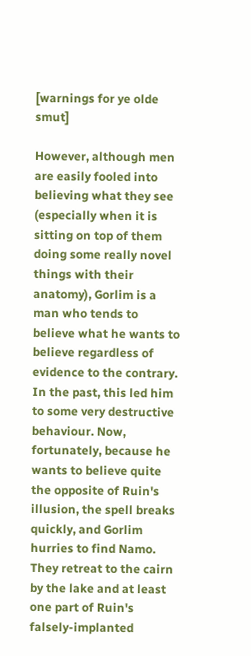[warnings for ye olde smut]

However, although men are easily fooled into believing what they see (especially when it is sitting on top of them doing some really novel things with their anatomy), Gorlim is a man who tends to believe what he wants to believe regardless of evidence to the contrary. In the past, this led him to some very destructive behaviour. Now, fortunately, because he wants to believe quite the opposite of Ruin's illusion, the spell breaks quickly, and Gorlim hurries to find Namo. They retreat to the cairn by the lake and at least one part of Ruin's falsely-implanted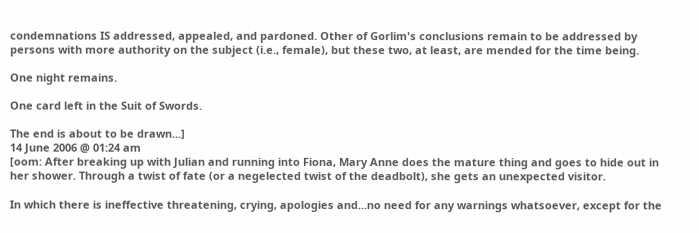condemnations IS addressed, appealed, and pardoned. Other of Gorlim's conclusions remain to be addressed by persons with more authority on the subject (i.e., female), but these two, at least, are mended for the time being.

One night remains.

One card left in the Suit of Swords.

The end is about to be drawn...]
14 June 2006 @ 01:24 am
[oom: After breaking up with Julian and running into Fiona, Mary Anne does the mature thing and goes to hide out in her shower. Through a twist of fate (or a negelected twist of the deadbolt), she gets an unexpected visitor.

In which there is ineffective threatening, crying, apologies and...no need for any warnings whatsoever, except for the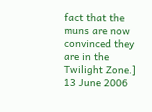fact that the muns are now convinced they are in the Twilight Zone.]
13 June 2006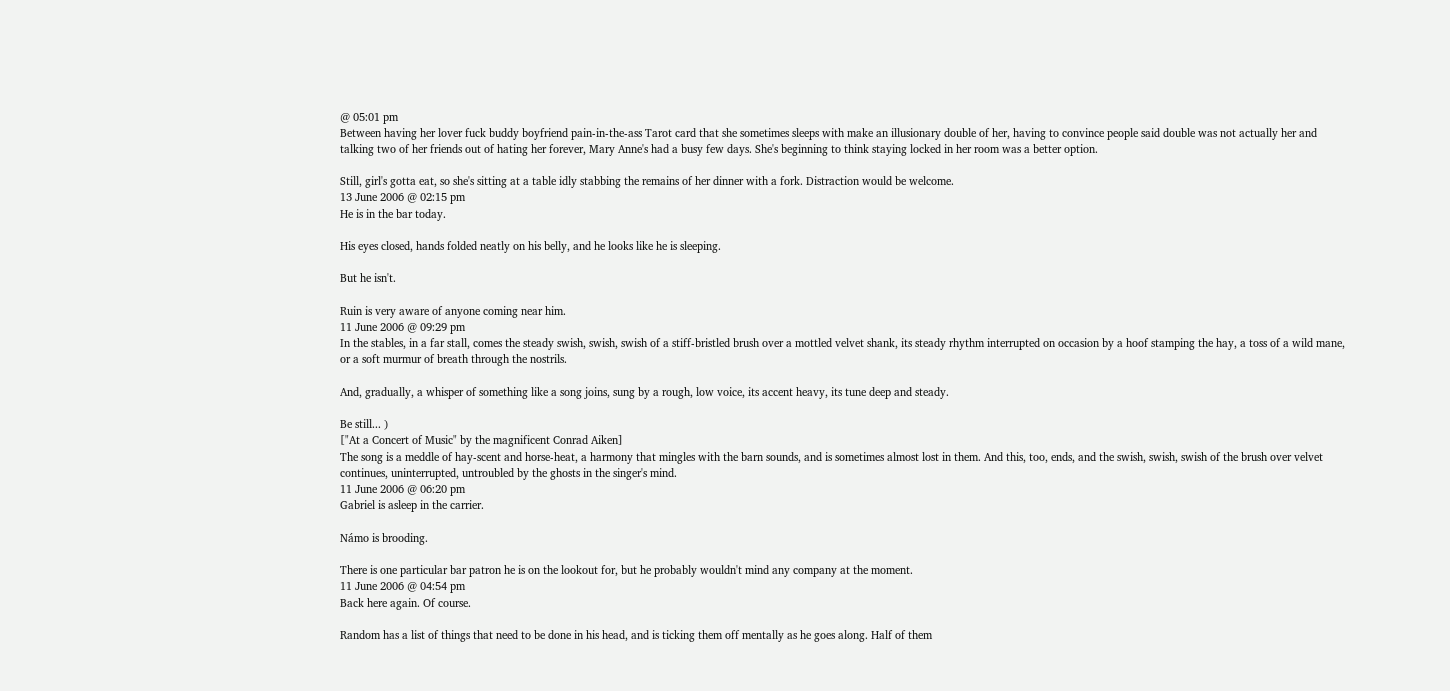@ 05:01 pm
Between having her lover fuck buddy boyfriend pain-in-the-ass Tarot card that she sometimes sleeps with make an illusionary double of her, having to convince people said double was not actually her and talking two of her friends out of hating her forever, Mary Anne's had a busy few days. She's beginning to think staying locked in her room was a better option.

Still, girl's gotta eat, so she's sitting at a table idly stabbing the remains of her dinner with a fork. Distraction would be welcome.
13 June 2006 @ 02:15 pm
He is in the bar today.

His eyes closed, hands folded neatly on his belly, and he looks like he is sleeping.

But he isn't.

Ruin is very aware of anyone coming near him.
11 June 2006 @ 09:29 pm
In the stables, in a far stall, comes the steady swish, swish, swish of a stiff-bristled brush over a mottled velvet shank, its steady rhythm interrupted on occasion by a hoof stamping the hay, a toss of a wild mane, or a soft murmur of breath through the nostrils.

And, gradually, a whisper of something like a song joins, sung by a rough, low voice, its accent heavy, its tune deep and steady.

Be still... )
["At a Concert of Music" by the magnificent Conrad Aiken]
The song is a meddle of hay-scent and horse-heat, a harmony that mingles with the barn sounds, and is sometimes almost lost in them. And this, too, ends, and the swish, swish, swish of the brush over velvet continues, uninterrupted, untroubled by the ghosts in the singer's mind.
11 June 2006 @ 06:20 pm
Gabriel is asleep in the carrier.

Námo is brooding.

There is one particular bar patron he is on the lookout for, but he probably wouldn't mind any company at the moment.
11 June 2006 @ 04:54 pm
Back here again. Of course.

Random has a list of things that need to be done in his head, and is ticking them off mentally as he goes along. Half of them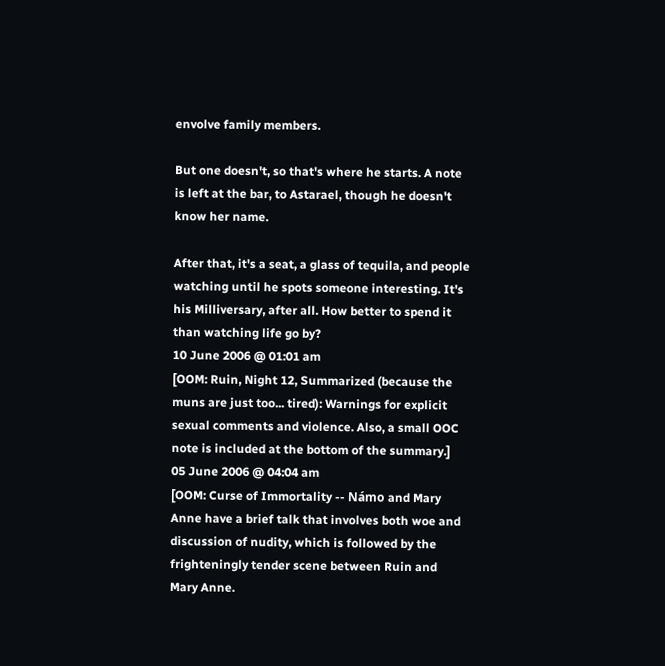envolve family members.

But one doesn't, so that's where he starts. A note is left at the bar, to Astarael, though he doesn't know her name.

After that, it's a seat, a glass of tequila, and people watching until he spots someone interesting. It's his Milliversary, after all. How better to spend it than watching life go by?
10 June 2006 @ 01:01 am
[OOM: Ruin, Night 12, Summarized (because the muns are just too... tired): Warnings for explicit sexual comments and violence. Also, a small OOC note is included at the bottom of the summary.]
05 June 2006 @ 04:04 am
[OOM: Curse of Immortality -- Námo and Mary Anne have a brief talk that involves both woe and discussion of nudity, which is followed by the frighteningly tender scene between Ruin and Mary Anne.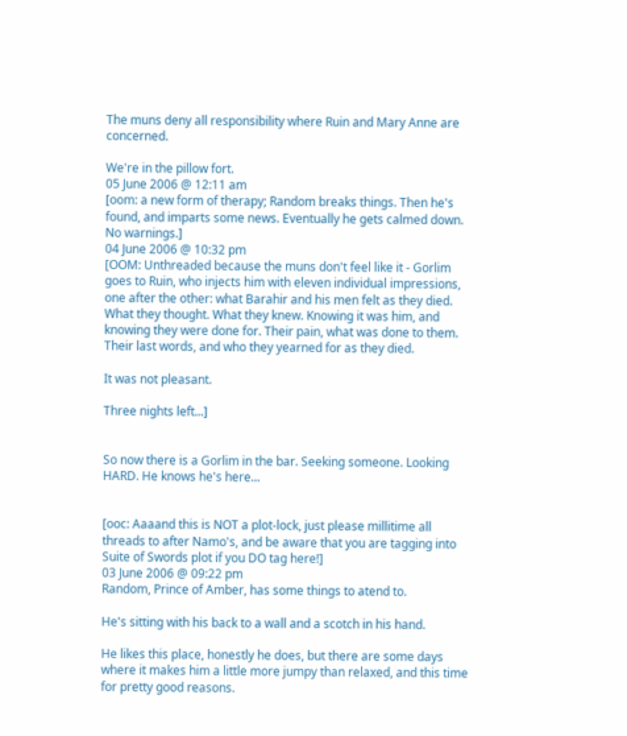The muns deny all responsibility where Ruin and Mary Anne are concerned.

We're in the pillow fort.
05 June 2006 @ 12:11 am
[oom: a new form of therapy; Random breaks things. Then he's found, and imparts some news. Eventually he gets calmed down. No warnings.]
04 June 2006 @ 10:32 pm
[OOM: Unthreaded because the muns don't feel like it - Gorlim goes to Ruin, who injects him with eleven individual impressions, one after the other: what Barahir and his men felt as they died. What they thought. What they knew. Knowing it was him, and knowing they were done for. Their pain, what was done to them. Their last words, and who they yearned for as they died.

It was not pleasant.

Three nights left...]


So now there is a Gorlim in the bar. Seeking someone. Looking HARD. He knows he's here...


[ooc: Aaaand this is NOT a plot-lock, just please millitime all threads to after Namo's, and be aware that you are tagging into Suite of Swords plot if you DO tag here!]
03 June 2006 @ 09:22 pm
Random, Prince of Amber, has some things to atend to.

He's sitting with his back to a wall and a scotch in his hand.

He likes this place, honestly he does, but there are some days where it makes him a little more jumpy than relaxed, and this time for pretty good reasons.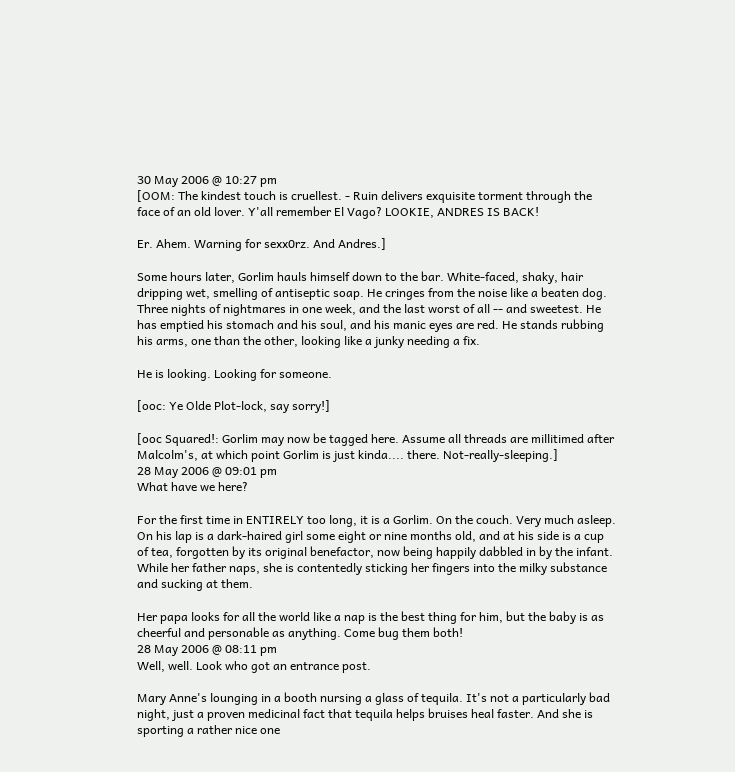30 May 2006 @ 10:27 pm
[OOM: The kindest touch is cruellest. - Ruin delivers exquisite torment through the face of an old lover. Y'all remember El Vago? LOOKIE, ANDRES IS BACK!

Er. Ahem. Warning for sexx0rz. And Andres.]

Some hours later, Gorlim hauls himself down to the bar. White-faced, shaky, hair dripping wet, smelling of antiseptic soap. He cringes from the noise like a beaten dog. Three nights of nightmares in one week, and the last worst of all -- and sweetest. He has emptied his stomach and his soul, and his manic eyes are red. He stands rubbing his arms, one than the other, looking like a junky needing a fix.

He is looking. Looking for someone.

[ooc: Ye Olde Plot-lock, say sorry!]

[ooc Squared!: Gorlim may now be tagged here. Assume all threads are millitimed after Malcolm's, at which point Gorlim is just kinda.... there. Not-really-sleeping.]
28 May 2006 @ 09:01 pm
What have we here?

For the first time in ENTIRELY too long, it is a Gorlim. On the couch. Very much asleep. On his lap is a dark-haired girl some eight or nine months old, and at his side is a cup of tea, forgotten by its original benefactor, now being happily dabbled in by the infant. While her father naps, she is contentedly sticking her fingers into the milky substance and sucking at them.

Her papa looks for all the world like a nap is the best thing for him, but the baby is as cheerful and personable as anything. Come bug them both!
28 May 2006 @ 08:11 pm
Well, well. Look who got an entrance post.

Mary Anne's lounging in a booth nursing a glass of tequila. It's not a particularly bad night, just a proven medicinal fact that tequila helps bruises heal faster. And she is sporting a rather nice one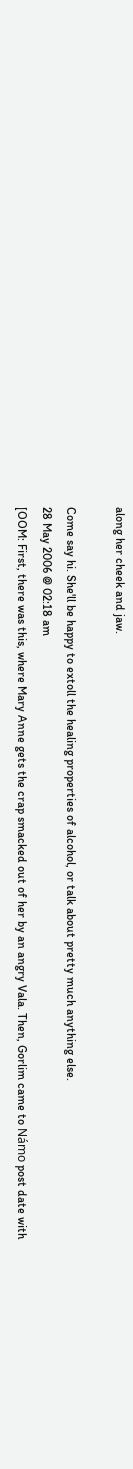along her cheek and jaw.

Come say hi. She'll be happy to extoll the healing properties of alcohol, or talk about pretty much anything else.
28 May 2006 @ 02:18 am
[OOM: First, there was this, where Mary Anne gets the crap smacked out of her by an angry Vala. Then, Gorlim came to Námo post date with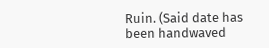Ruin. (Said date has been handwaved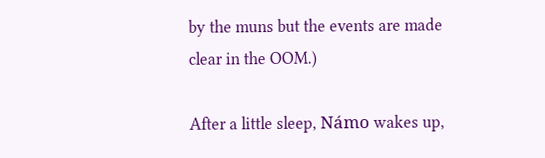by the muns but the events are made clear in the OOM.)

After a little sleep, Námo wakes up,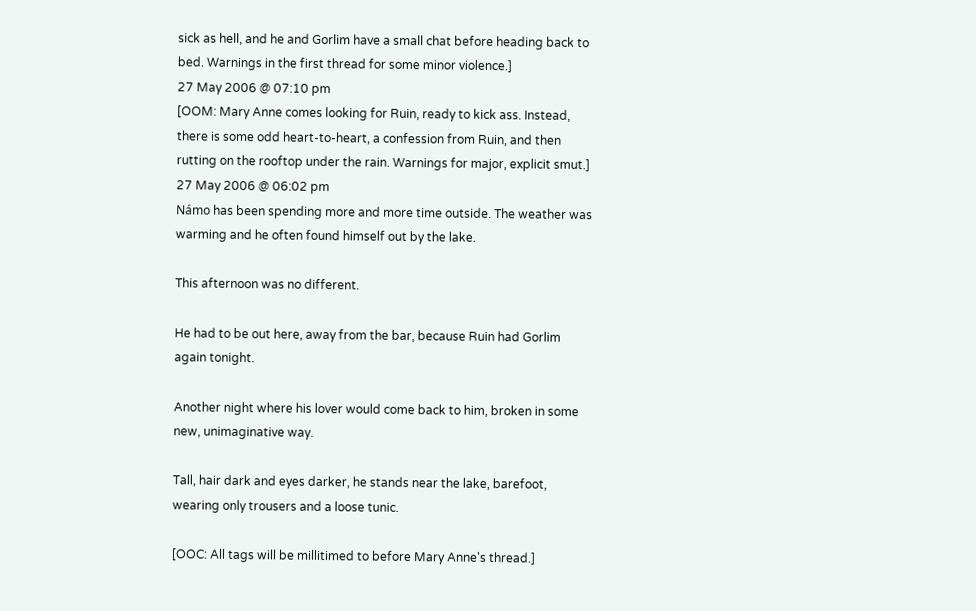sick as hell, and he and Gorlim have a small chat before heading back to bed. Warnings in the first thread for some minor violence.]
27 May 2006 @ 07:10 pm
[OOM: Mary Anne comes looking for Ruin, ready to kick ass. Instead, there is some odd heart-to-heart, a confession from Ruin, and then rutting on the rooftop under the rain. Warnings for major, explicit smut.]
27 May 2006 @ 06:02 pm
Námo has been spending more and more time outside. The weather was warming and he often found himself out by the lake.

This afternoon was no different.

He had to be out here, away from the bar, because Ruin had Gorlim again tonight.

Another night where his lover would come back to him, broken in some new, unimaginative way.

Tall, hair dark and eyes darker, he stands near the lake, barefoot, wearing only trousers and a loose tunic.

[OOC: All tags will be millitimed to before Mary Anne's thread.]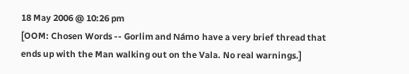18 May 2006 @ 10:26 pm
[OOM: Chosen Words -- Gorlim and Námo have a very brief thread that ends up with the Man walking out on the Vala. No real warnings.]